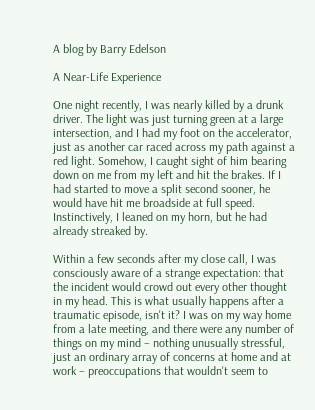A blog by Barry Edelson

A Near-Life Experience

One night recently, I was nearly killed by a drunk driver. The light was just turning green at a large intersection, and I had my foot on the accelerator, just as another car raced across my path against a red light. Somehow, I caught sight of him bearing down on me from my left and hit the brakes. If I had started to move a split second sooner, he would have hit me broadside at full speed. Instinctively, I leaned on my horn, but he had already streaked by.

Within a few seconds after my close call, I was consciously aware of a strange expectation: that the incident would crowd out every other thought in my head. This is what usually happens after a traumatic episode, isn't it? I was on my way home from a late meeting, and there were any number of things on my mind – nothing unusually stressful, just an ordinary array of concerns at home and at work – preoccupations that wouldn't seem to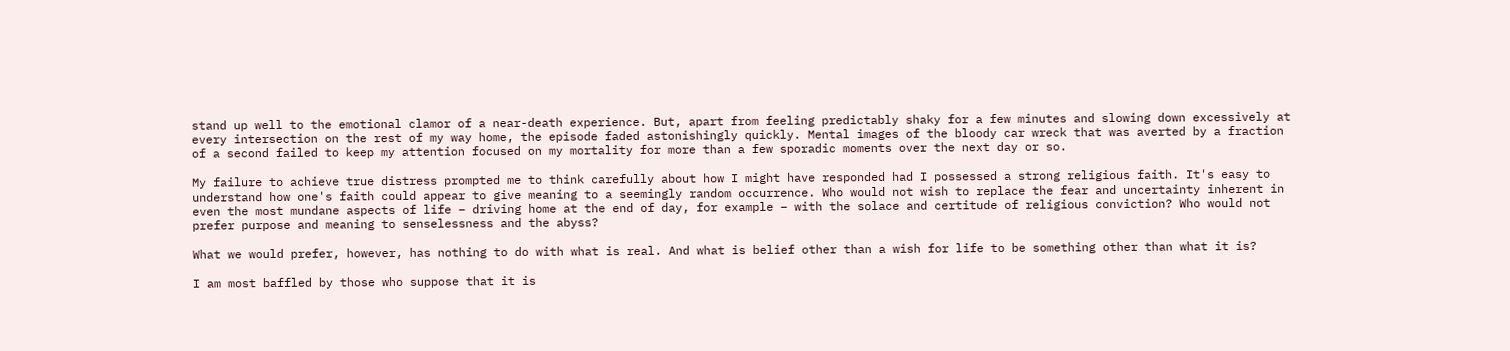stand up well to the emotional clamor of a near-death experience. But, apart from feeling predictably shaky for a few minutes and slowing down excessively at every intersection on the rest of my way home, the episode faded astonishingly quickly. Mental images of the bloody car wreck that was averted by a fraction of a second failed to keep my attention focused on my mortality for more than a few sporadic moments over the next day or so.

My failure to achieve true distress prompted me to think carefully about how I might have responded had I possessed a strong religious faith. It's easy to understand how one's faith could appear to give meaning to a seemingly random occurrence. Who would not wish to replace the fear and uncertainty inherent in even the most mundane aspects of life – driving home at the end of day, for example – with the solace and certitude of religious conviction? Who would not prefer purpose and meaning to senselessness and the abyss?

What we would prefer, however, has nothing to do with what is real. And what is belief other than a wish for life to be something other than what it is?

I am most baffled by those who suppose that it is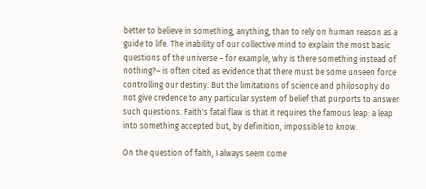better to believe in something, anything, than to rely on human reason as a guide to life. The inability of our collective mind to explain the most basic questions of the universe – for example, why is there something instead of nothing?– is often cited as evidence that there must be some unseen force controlling our destiny. But the limitations of science and philosophy do not give credence to any particular system of belief that purports to answer such questions. Faith's fatal flaw is that it requires the famous leap: a leap into something accepted but, by definition, impossible to know.

On the question of faith, I always seem come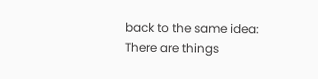back to the same idea: There are things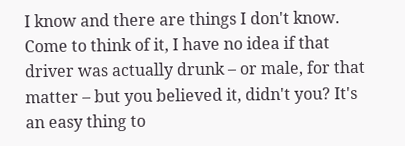I know and there are things I don't know. Come to think of it, I have no idea if that driver was actually drunk – or male, for that matter – but you believed it, didn't you? It's an easy thing to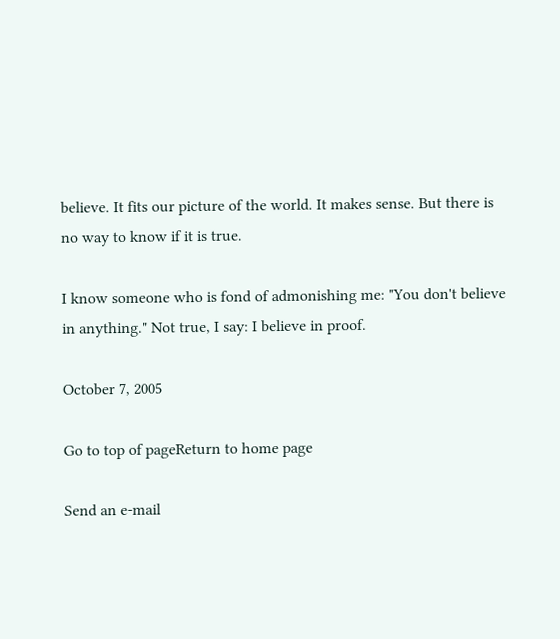believe. It fits our picture of the world. It makes sense. But there is no way to know if it is true.

I know someone who is fond of admonishing me: "You don't believe in anything." Not true, I say: I believe in proof.

October 7, 2005

Go to top of pageReturn to home page

Send an e-mail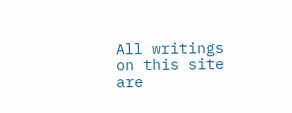All writings on this site are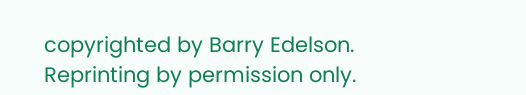copyrighted by Barry Edelson. Reprinting by permission only.